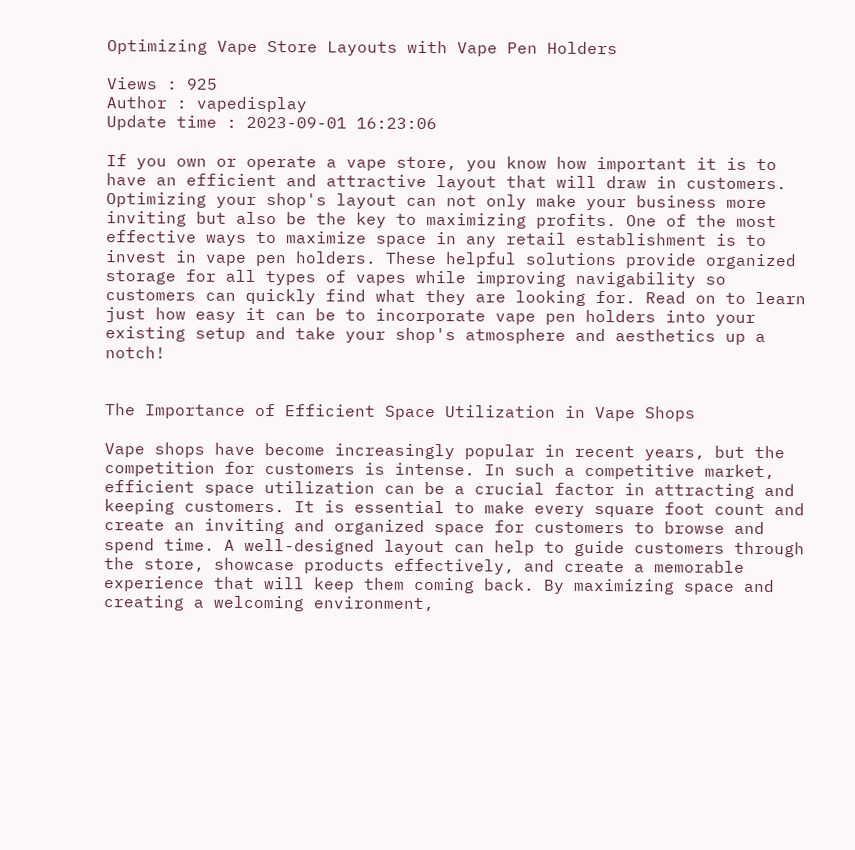Optimizing Vape Store Layouts with Vape Pen Holders

Views : 925
Author : vapedisplay
Update time : 2023-09-01 16:23:06

If you own or operate a vape store, you know how important it is to have an efficient and attractive layout that will draw in customers. Optimizing your shop's layout can not only make your business more inviting but also be the key to maximizing profits. One of the most effective ways to maximize space in any retail establishment is to invest in vape pen holders. These helpful solutions provide organized storage for all types of vapes while improving navigability so customers can quickly find what they are looking for. Read on to learn just how easy it can be to incorporate vape pen holders into your existing setup and take your shop's atmosphere and aesthetics up a notch!


The Importance of Efficient Space Utilization in Vape Shops

Vape shops have become increasingly popular in recent years, but the competition for customers is intense. In such a competitive market, efficient space utilization can be a crucial factor in attracting and keeping customers. It is essential to make every square foot count and create an inviting and organized space for customers to browse and spend time. A well-designed layout can help to guide customers through the store, showcase products effectively, and create a memorable experience that will keep them coming back. By maximizing space and creating a welcoming environment,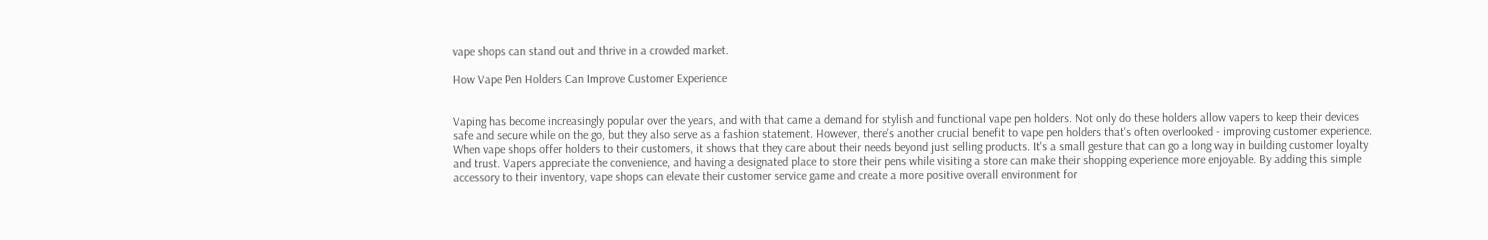vape shops can stand out and thrive in a crowded market.

How Vape Pen Holders Can Improve Customer Experience


Vaping has become increasingly popular over the years, and with that came a demand for stylish and functional vape pen holders. Not only do these holders allow vapers to keep their devices safe and secure while on the go, but they also serve as a fashion statement. However, there's another crucial benefit to vape pen holders that's often overlooked - improving customer experience. When vape shops offer holders to their customers, it shows that they care about their needs beyond just selling products. It's a small gesture that can go a long way in building customer loyalty and trust. Vapers appreciate the convenience, and having a designated place to store their pens while visiting a store can make their shopping experience more enjoyable. By adding this simple accessory to their inventory, vape shops can elevate their customer service game and create a more positive overall environment for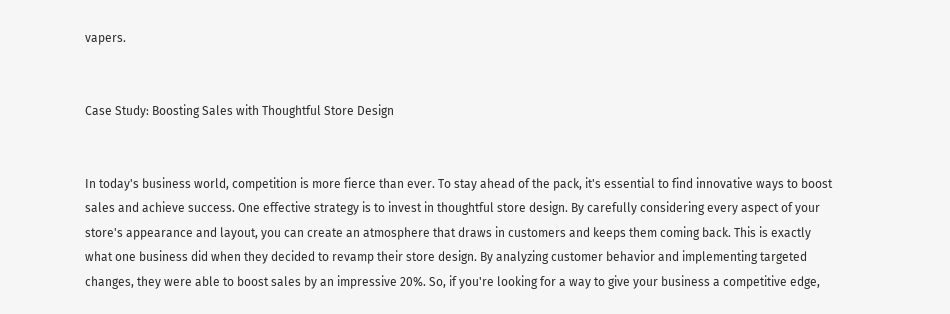vapers.


Case Study: Boosting Sales with Thoughtful Store Design


In today's business world, competition is more fierce than ever. To stay ahead of the pack, it's essential to find innovative ways to boost sales and achieve success. One effective strategy is to invest in thoughtful store design. By carefully considering every aspect of your store's appearance and layout, you can create an atmosphere that draws in customers and keeps them coming back. This is exactly what one business did when they decided to revamp their store design. By analyzing customer behavior and implementing targeted changes, they were able to boost sales by an impressive 20%. So, if you're looking for a way to give your business a competitive edge,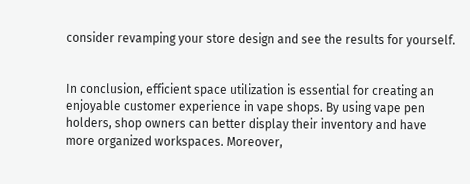consider revamping your store design and see the results for yourself.


In conclusion, efficient space utilization is essential for creating an enjoyable customer experience in vape shops. By using vape pen holders, shop owners can better display their inventory and have more organized workspaces. Moreover,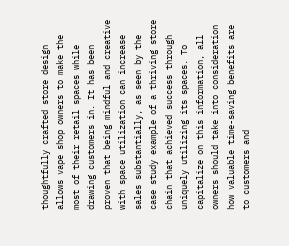thoughtfully crafted store design allows vape shop owners to make the most of their retail spaces while drawing customers in. It has been proven that being mindful and creative with space utilization can increase sales substantially, as seen by the case study example of a thriving store chain that achieved success through uniquely utilizing its spaces. To capitalize on this information, all owners should take into consideration how valuable time-saving benefits are to customers and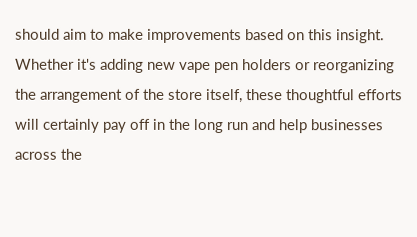should aim to make improvements based on this insight. Whether it's adding new vape pen holders or reorganizing the arrangement of the store itself, these thoughtful efforts will certainly pay off in the long run and help businesses across the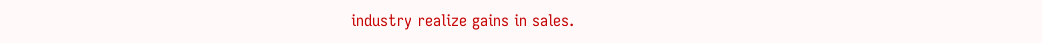industry realize gains in sales.